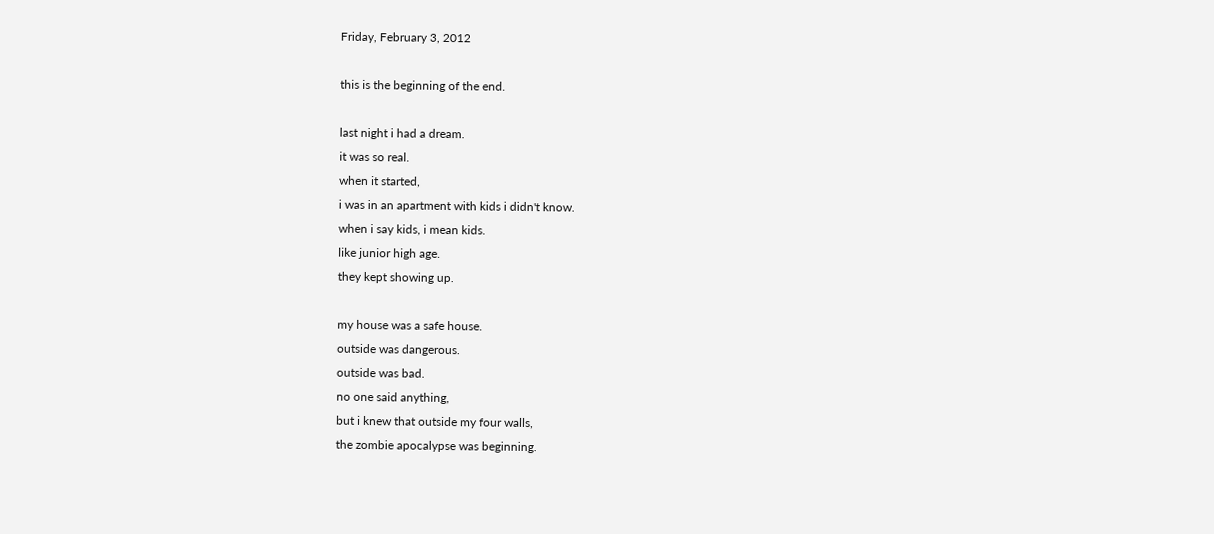Friday, February 3, 2012

this is the beginning of the end.

last night i had a dream.
it was so real.
when it started,
i was in an apartment with kids i didn't know.
when i say kids, i mean kids.
like junior high age.
they kept showing up.

my house was a safe house.
outside was dangerous.
outside was bad.
no one said anything,
but i knew that outside my four walls,
the zombie apocalypse was beginning.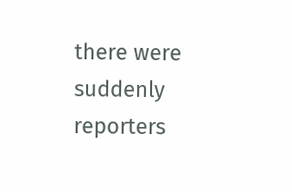there were suddenly reporters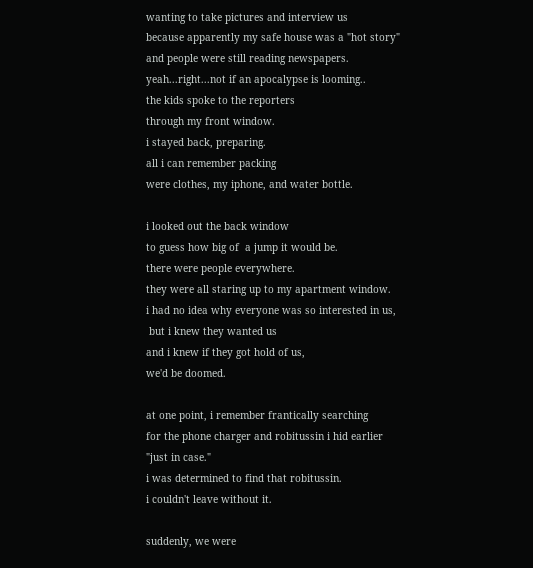wanting to take pictures and interview us
because apparently my safe house was a "hot story"
and people were still reading newspapers.
yeah...right...not if an apocalypse is looming..
the kids spoke to the reporters
through my front window.
i stayed back, preparing.
all i can remember packing
were clothes, my iphone, and water bottle.

i looked out the back window
to guess how big of  a jump it would be.
there were people everywhere.
they were all staring up to my apartment window.
i had no idea why everyone was so interested in us,
 but i knew they wanted us
and i knew if they got hold of us,
we'd be doomed.

at one point, i remember frantically searching
for the phone charger and robitussin i hid earlier
"just in case."
i was determined to find that robitussin.
i couldn't leave without it.

suddenly, we were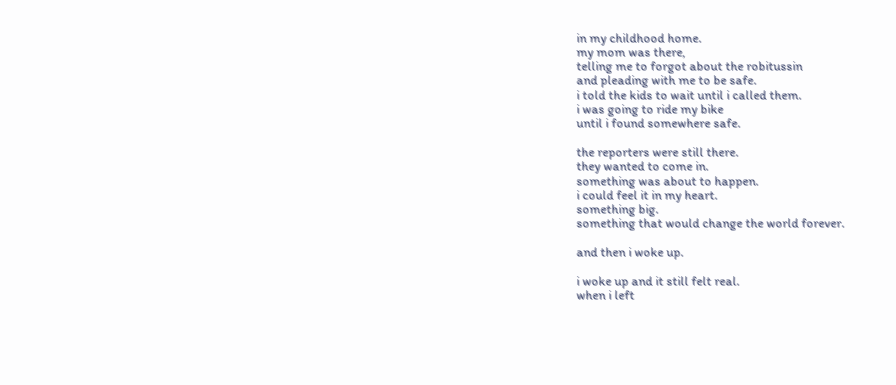in my childhood home.
my mom was there,
telling me to forgot about the robitussin
and pleading with me to be safe.
i told the kids to wait until i called them.
i was going to ride my bike
until i found somewhere safe.

the reporters were still there.
they wanted to come in.
something was about to happen.
i could feel it in my heart.
something big.
something that would change the world forever.

and then i woke up.

i woke up and it still felt real.
when i left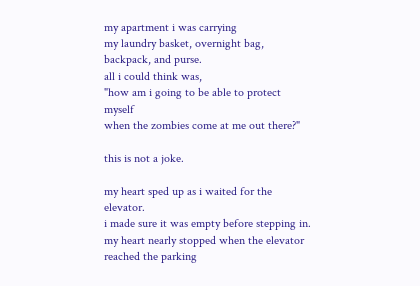my apartment i was carrying
my laundry basket, overnight bag, backpack, and purse.
all i could think was,
"how am i going to be able to protect myself
when the zombies come at me out there?"

this is not a joke.

my heart sped up as i waited for the elevator.
i made sure it was empty before stepping in.
my heart nearly stopped when the elevator
reached the parking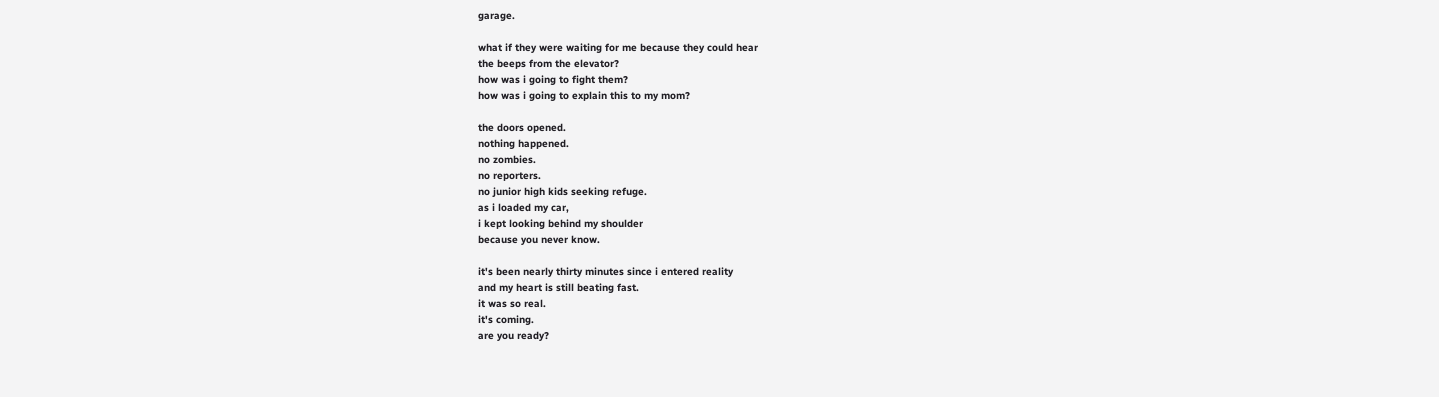garage.

what if they were waiting for me because they could hear
the beeps from the elevator?
how was i going to fight them?
how was i going to explain this to my mom?

the doors opened.
nothing happened.
no zombies.
no reporters.
no junior high kids seeking refuge.
as i loaded my car,
i kept looking behind my shoulder
because you never know.

it's been nearly thirty minutes since i entered reality
and my heart is still beating fast.
it was so real.
it's coming.
are you ready?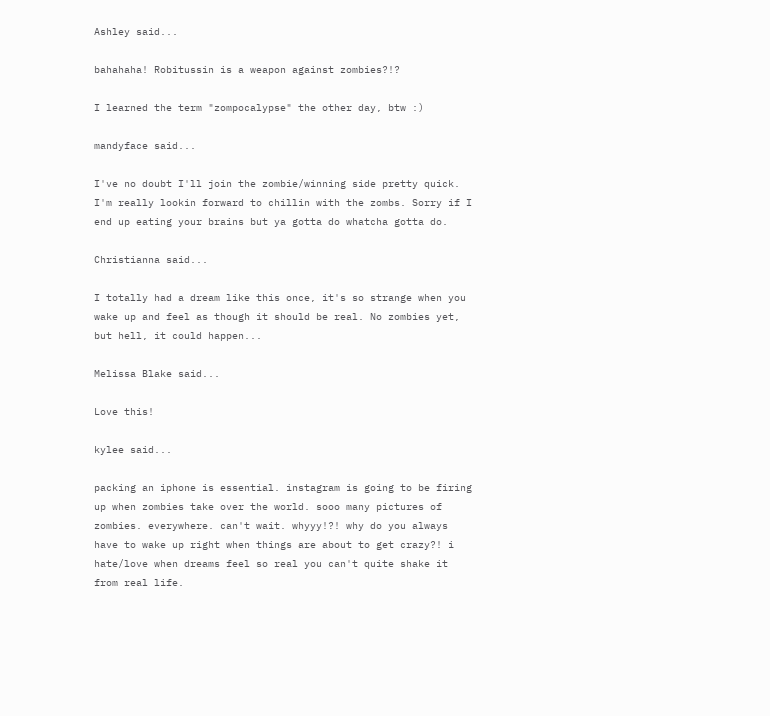Ashley said...

bahahaha! Robitussin is a weapon against zombies?!?

I learned the term "zompocalypse" the other day, btw :)

mandyface said...

I've no doubt I'll join the zombie/winning side pretty quick. I'm really lookin forward to chillin with the zombs. Sorry if I end up eating your brains but ya gotta do whatcha gotta do.

Christianna said...

I totally had a dream like this once, it's so strange when you wake up and feel as though it should be real. No zombies yet, but hell, it could happen...

Melissa Blake said...

Love this!

kylee said...

packing an iphone is essential. instagram is going to be firing up when zombies take over the world. sooo many pictures of zombies. everywhere. can't wait. whyyy!?! why do you always have to wake up right when things are about to get crazy?! i hate/love when dreams feel so real you can't quite shake it from real life.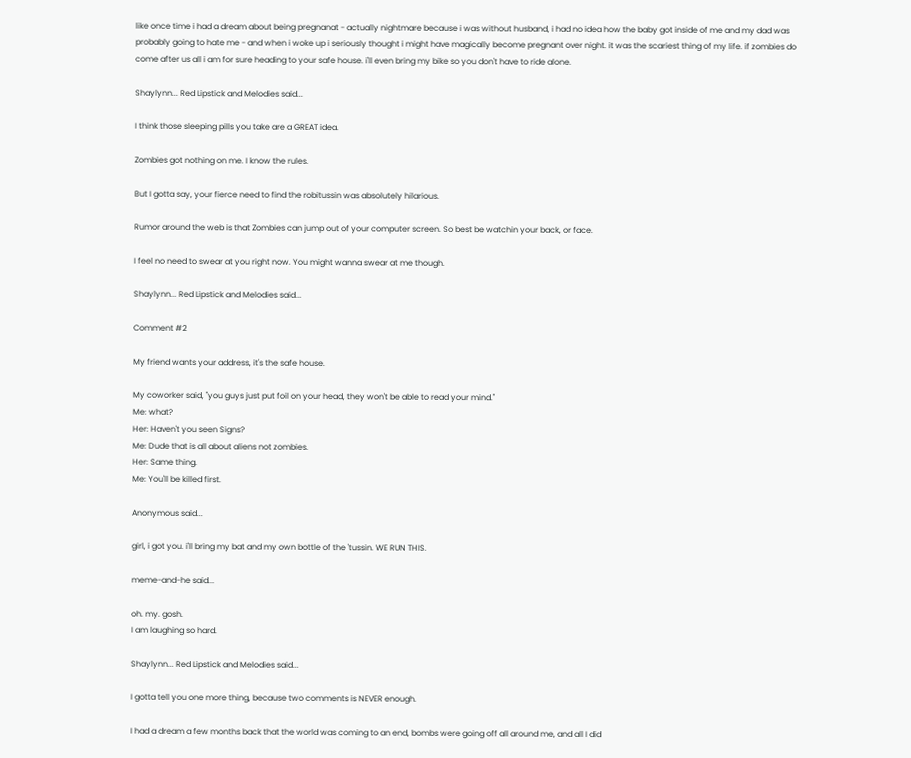like once time i had a dream about being pregnanat - actually nightmare because i was without husband, i had no idea how the baby got inside of me and my dad was probably going to hate me - and when i woke up i seriously thought i might have magically become pregnant over night. it was the scariest thing of my life. if zombies do come after us all i am for sure heading to your safe house. i'll even bring my bike so you don't have to ride alone.

Shaylynn... Red Lipstick and Melodies said...

I think those sleeping pills you take are a GREAT idea.

Zombies got nothing on me. I know the rules.

But I gotta say, your fierce need to find the robitussin was absolutely hilarious.

Rumor around the web is that Zombies can jump out of your computer screen. So best be watchin your back, or face.

I feel no need to swear at you right now. You might wanna swear at me though.

Shaylynn... Red Lipstick and Melodies said...

Comment #2

My friend wants your address, it's the safe house.

My coworker said, "you guys just put foil on your head, they won't be able to read your mind."
Me: what?
Her: Haven't you seen Signs?
Me: Dude that is all about aliens not zombies.
Her: Same thing.
Me: You'll be killed first.

Anonymous said...

girl, i got you. i'll bring my bat and my own bottle of the 'tussin. WE RUN THIS.

meme-and-he said...

oh. my. gosh.
I am laughing so hard.

Shaylynn... Red Lipstick and Melodies said...

I gotta tell you one more thing, because two comments is NEVER enough.

I had a dream a few months back that the world was coming to an end, bombs were going off all around me, and all I did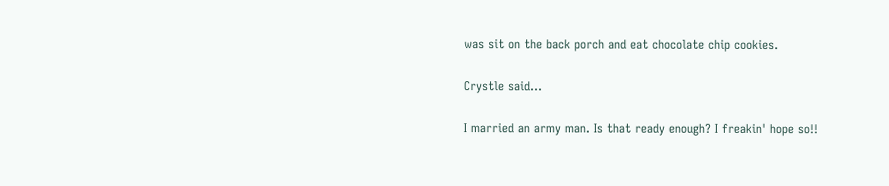was sit on the back porch and eat chocolate chip cookies.

Crystle said...

I married an army man. Is that ready enough? I freakin' hope so!!